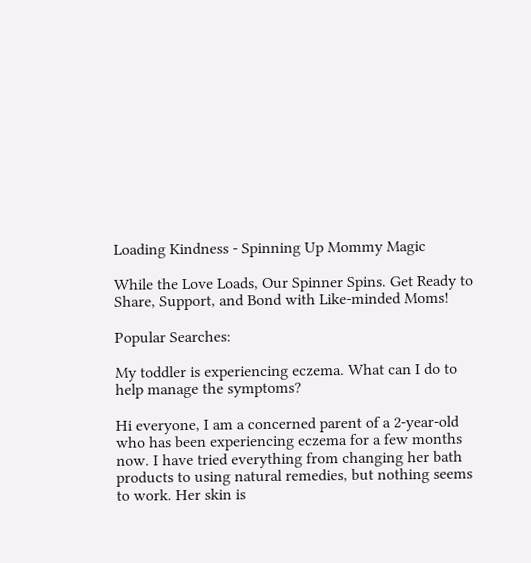Loading Kindness - Spinning Up Mommy Magic

While the Love Loads, Our Spinner Spins. Get Ready to Share, Support, and Bond with Like-minded Moms!

Popular Searches:

My toddler is experiencing eczema. What can I do to help manage the symptoms?

Hi everyone, I am a concerned parent of a 2-year-old who has been experiencing eczema for a few months now. I have tried everything from changing her bath products to using natural remedies, but nothing seems to work. Her skin is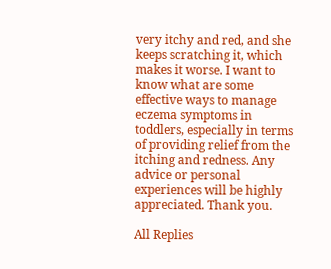very itchy and red, and she keeps scratching it, which makes it worse. I want to know what are some effective ways to manage eczema symptoms in toddlers, especially in terms of providing relief from the itching and redness. Any advice or personal experiences will be highly appreciated. Thank you.

All Replies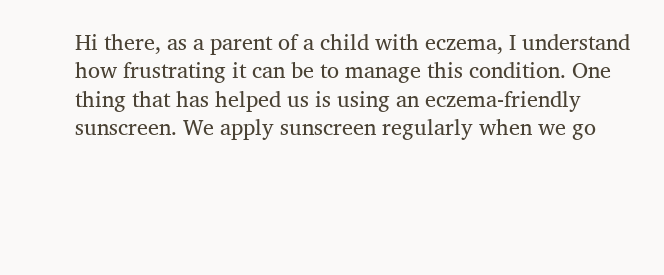Hi there, as a parent of a child with eczema, I understand how frustrating it can be to manage this condition. One thing that has helped us is using an eczema-friendly sunscreen. We apply sunscreen regularly when we go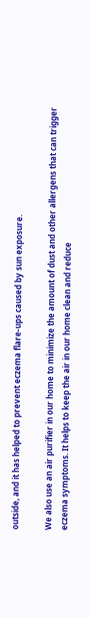outside, and it has helped to prevent eczema flare-ups caused by sun exposure.

We also use an air purifier in our home to minimize the amount of dust and other allergens that can trigger eczema symptoms. It helps to keep the air in our home clean and reduce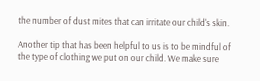the number of dust mites that can irritate our child's skin.

Another tip that has been helpful to us is to be mindful of the type of clothing we put on our child. We make sure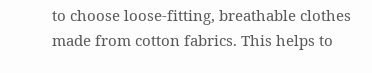to choose loose-fitting, breathable clothes made from cotton fabrics. This helps to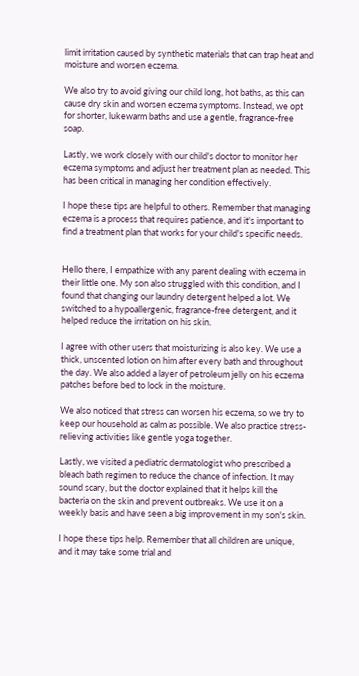limit irritation caused by synthetic materials that can trap heat and moisture and worsen eczema.

We also try to avoid giving our child long, hot baths, as this can cause dry skin and worsen eczema symptoms. Instead, we opt for shorter, lukewarm baths and use a gentle, fragrance-free soap.

Lastly, we work closely with our child's doctor to monitor her eczema symptoms and adjust her treatment plan as needed. This has been critical in managing her condition effectively.

I hope these tips are helpful to others. Remember that managing eczema is a process that requires patience, and it's important to find a treatment plan that works for your child's specific needs.


Hello there, I empathize with any parent dealing with eczema in their little one. My son also struggled with this condition, and I found that changing our laundry detergent helped a lot. We switched to a hypoallergenic, fragrance-free detergent, and it helped reduce the irritation on his skin.

I agree with other users that moisturizing is also key. We use a thick, unscented lotion on him after every bath and throughout the day. We also added a layer of petroleum jelly on his eczema patches before bed to lock in the moisture.

We also noticed that stress can worsen his eczema, so we try to keep our household as calm as possible. We also practice stress-relieving activities like gentle yoga together.

Lastly, we visited a pediatric dermatologist who prescribed a bleach bath regimen to reduce the chance of infection. It may sound scary, but the doctor explained that it helps kill the bacteria on the skin and prevent outbreaks. We use it on a weekly basis and have seen a big improvement in my son's skin.

I hope these tips help. Remember that all children are unique, and it may take some trial and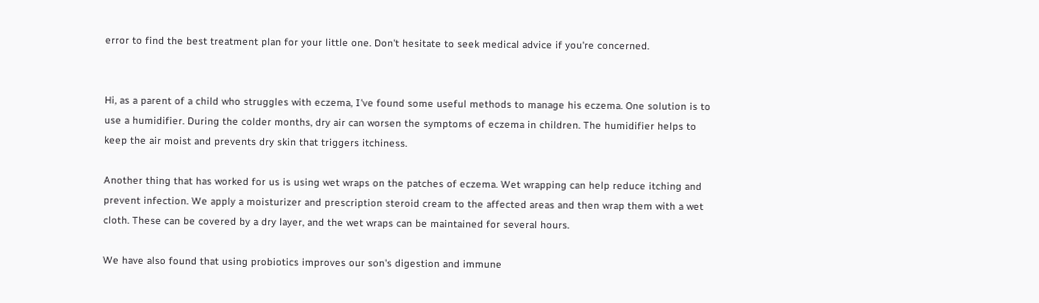error to find the best treatment plan for your little one. Don't hesitate to seek medical advice if you're concerned.


Hi, as a parent of a child who struggles with eczema, I've found some useful methods to manage his eczema. One solution is to use a humidifier. During the colder months, dry air can worsen the symptoms of eczema in children. The humidifier helps to keep the air moist and prevents dry skin that triggers itchiness.

Another thing that has worked for us is using wet wraps on the patches of eczema. Wet wrapping can help reduce itching and prevent infection. We apply a moisturizer and prescription steroid cream to the affected areas and then wrap them with a wet cloth. These can be covered by a dry layer, and the wet wraps can be maintained for several hours.

We have also found that using probiotics improves our son's digestion and immune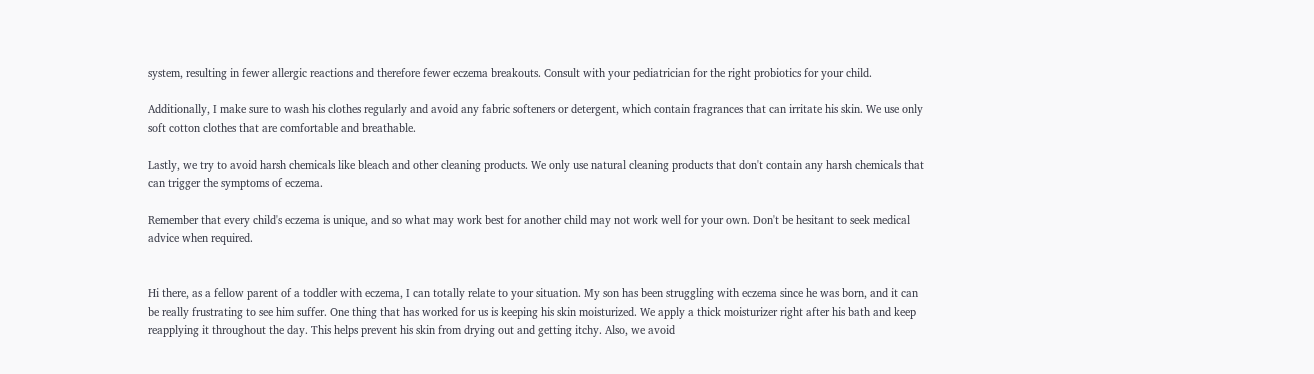system, resulting in fewer allergic reactions and therefore fewer eczema breakouts. Consult with your pediatrician for the right probiotics for your child.

Additionally, I make sure to wash his clothes regularly and avoid any fabric softeners or detergent, which contain fragrances that can irritate his skin. We use only soft cotton clothes that are comfortable and breathable.

Lastly, we try to avoid harsh chemicals like bleach and other cleaning products. We only use natural cleaning products that don't contain any harsh chemicals that can trigger the symptoms of eczema.

Remember that every child's eczema is unique, and so what may work best for another child may not work well for your own. Don't be hesitant to seek medical advice when required.


Hi there, as a fellow parent of a toddler with eczema, I can totally relate to your situation. My son has been struggling with eczema since he was born, and it can be really frustrating to see him suffer. One thing that has worked for us is keeping his skin moisturized. We apply a thick moisturizer right after his bath and keep reapplying it throughout the day. This helps prevent his skin from drying out and getting itchy. Also, we avoid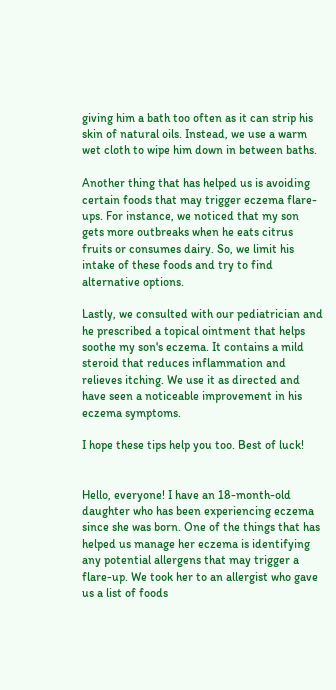giving him a bath too often as it can strip his skin of natural oils. Instead, we use a warm wet cloth to wipe him down in between baths.

Another thing that has helped us is avoiding certain foods that may trigger eczema flare-ups. For instance, we noticed that my son gets more outbreaks when he eats citrus fruits or consumes dairy. So, we limit his intake of these foods and try to find alternative options.

Lastly, we consulted with our pediatrician and he prescribed a topical ointment that helps soothe my son's eczema. It contains a mild steroid that reduces inflammation and relieves itching. We use it as directed and have seen a noticeable improvement in his eczema symptoms.

I hope these tips help you too. Best of luck!


Hello, everyone! I have an 18-month-old daughter who has been experiencing eczema since she was born. One of the things that has helped us manage her eczema is identifying any potential allergens that may trigger a flare-up. We took her to an allergist who gave us a list of foods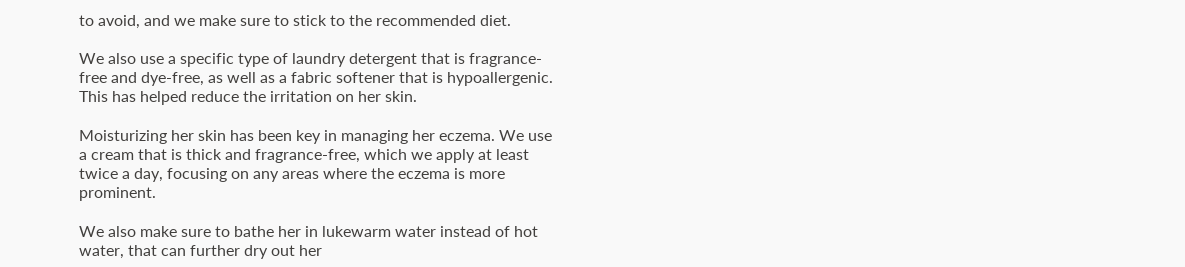to avoid, and we make sure to stick to the recommended diet.

We also use a specific type of laundry detergent that is fragrance-free and dye-free, as well as a fabric softener that is hypoallergenic. This has helped reduce the irritation on her skin.

Moisturizing her skin has been key in managing her eczema. We use a cream that is thick and fragrance-free, which we apply at least twice a day, focusing on any areas where the eczema is more prominent.

We also make sure to bathe her in lukewarm water instead of hot water, that can further dry out her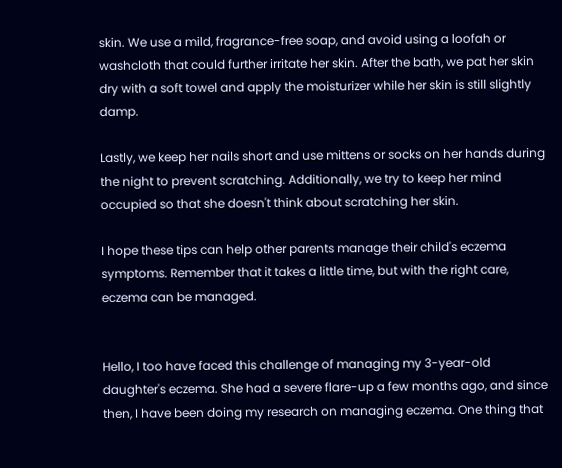skin. We use a mild, fragrance-free soap, and avoid using a loofah or washcloth that could further irritate her skin. After the bath, we pat her skin dry with a soft towel and apply the moisturizer while her skin is still slightly damp.

Lastly, we keep her nails short and use mittens or socks on her hands during the night to prevent scratching. Additionally, we try to keep her mind occupied so that she doesn't think about scratching her skin.

I hope these tips can help other parents manage their child's eczema symptoms. Remember that it takes a little time, but with the right care, eczema can be managed.


Hello, I too have faced this challenge of managing my 3-year-old daughter's eczema. She had a severe flare-up a few months ago, and since then, I have been doing my research on managing eczema. One thing that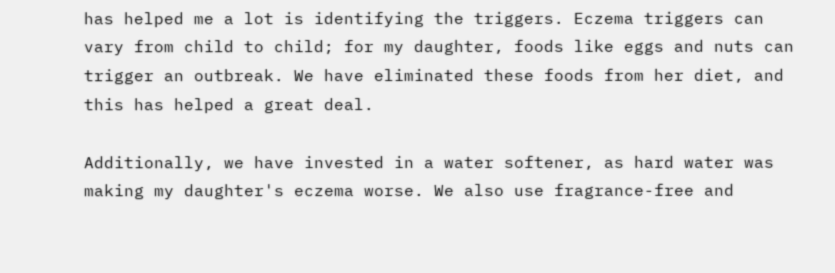has helped me a lot is identifying the triggers. Eczema triggers can vary from child to child; for my daughter, foods like eggs and nuts can trigger an outbreak. We have eliminated these foods from her diet, and this has helped a great deal.

Additionally, we have invested in a water softener, as hard water was making my daughter's eczema worse. We also use fragrance-free and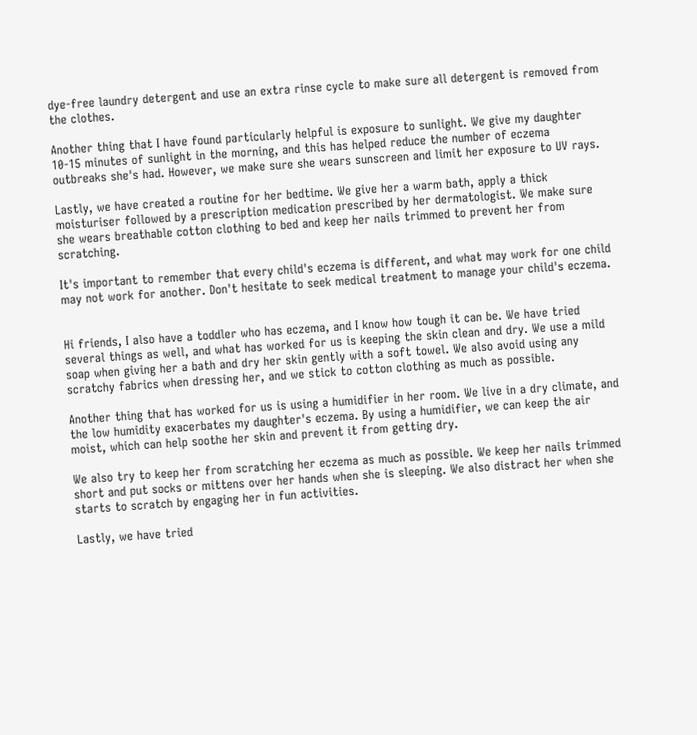dye-free laundry detergent and use an extra rinse cycle to make sure all detergent is removed from the clothes.

Another thing that I have found particularly helpful is exposure to sunlight. We give my daughter 10-15 minutes of sunlight in the morning, and this has helped reduce the number of eczema outbreaks she's had. However, we make sure she wears sunscreen and limit her exposure to UV rays.

Lastly, we have created a routine for her bedtime. We give her a warm bath, apply a thick moisturiser followed by a prescription medication prescribed by her dermatologist. We make sure she wears breathable cotton clothing to bed and keep her nails trimmed to prevent her from scratching.

It's important to remember that every child's eczema is different, and what may work for one child may not work for another. Don't hesitate to seek medical treatment to manage your child's eczema.


Hi friends, I also have a toddler who has eczema, and I know how tough it can be. We have tried several things as well, and what has worked for us is keeping the skin clean and dry. We use a mild soap when giving her a bath and dry her skin gently with a soft towel. We also avoid using any scratchy fabrics when dressing her, and we stick to cotton clothing as much as possible.

Another thing that has worked for us is using a humidifier in her room. We live in a dry climate, and the low humidity exacerbates my daughter's eczema. By using a humidifier, we can keep the air moist, which can help soothe her skin and prevent it from getting dry.

We also try to keep her from scratching her eczema as much as possible. We keep her nails trimmed short and put socks or mittens over her hands when she is sleeping. We also distract her when she starts to scratch by engaging her in fun activities.

Lastly, we have tried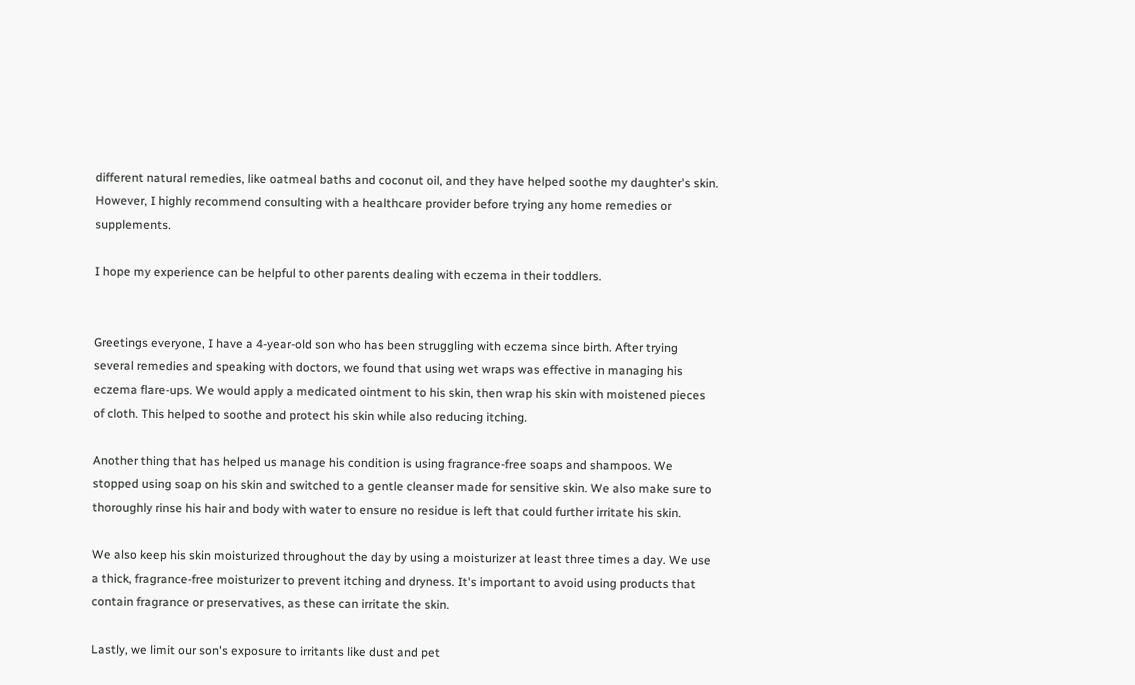different natural remedies, like oatmeal baths and coconut oil, and they have helped soothe my daughter's skin. However, I highly recommend consulting with a healthcare provider before trying any home remedies or supplements.

I hope my experience can be helpful to other parents dealing with eczema in their toddlers.


Greetings everyone, I have a 4-year-old son who has been struggling with eczema since birth. After trying several remedies and speaking with doctors, we found that using wet wraps was effective in managing his eczema flare-ups. We would apply a medicated ointment to his skin, then wrap his skin with moistened pieces of cloth. This helped to soothe and protect his skin while also reducing itching.

Another thing that has helped us manage his condition is using fragrance-free soaps and shampoos. We stopped using soap on his skin and switched to a gentle cleanser made for sensitive skin. We also make sure to thoroughly rinse his hair and body with water to ensure no residue is left that could further irritate his skin.

We also keep his skin moisturized throughout the day by using a moisturizer at least three times a day. We use a thick, fragrance-free moisturizer to prevent itching and dryness. It's important to avoid using products that contain fragrance or preservatives, as these can irritate the skin.

Lastly, we limit our son's exposure to irritants like dust and pet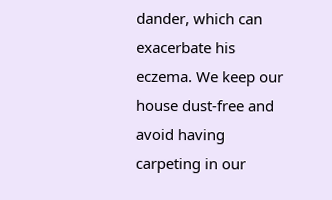dander, which can exacerbate his eczema. We keep our house dust-free and avoid having carpeting in our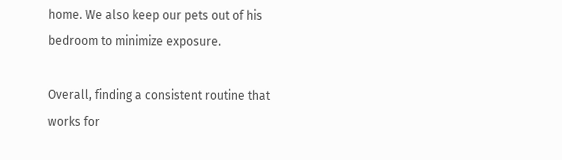home. We also keep our pets out of his bedroom to minimize exposure.

Overall, finding a consistent routine that works for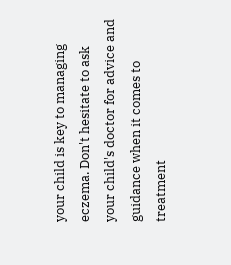your child is key to managing eczema. Don't hesitate to ask your child's doctor for advice and guidance when it comes to treatment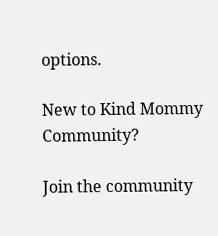options.

New to Kind Mommy Community?

Join the community